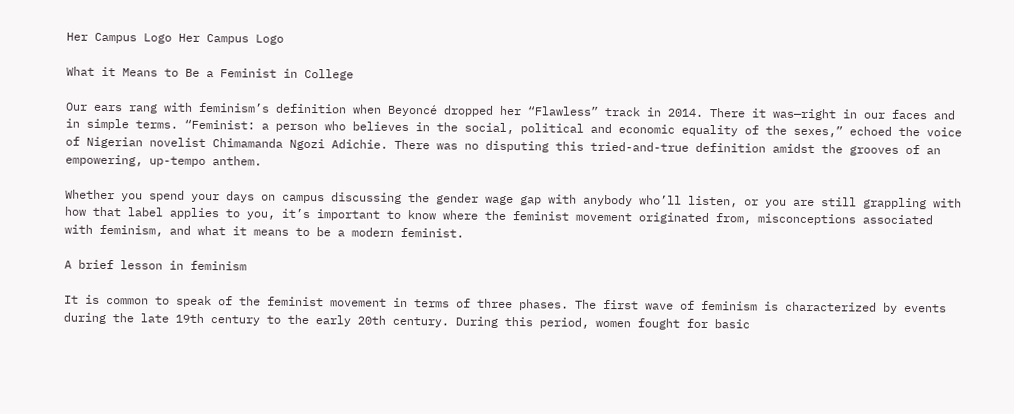Her Campus Logo Her Campus Logo

What it Means to Be a Feminist in College

Our ears rang with feminism’s definition when Beyoncé dropped her “Flawless” track in 2014. There it was—right in our faces and in simple terms. “Feminist: a person who believes in the social, political and economic equality of the sexes,” echoed the voice of Nigerian novelist Chimamanda Ngozi Adichie. There was no disputing this tried-and-true definition amidst the grooves of an empowering, up-tempo anthem.

Whether you spend your days on campus discussing the gender wage gap with anybody who’ll listen, or you are still grappling with how that label applies to you, it’s important to know where the feminist movement originated from, misconceptions associated with feminism, and what it means to be a modern feminist.

A brief lesson in feminism

It is common to speak of the feminist movement in terms of three phases. The first wave of feminism is characterized by events during the late 19th century to the early 20th century. During this period, women fought for basic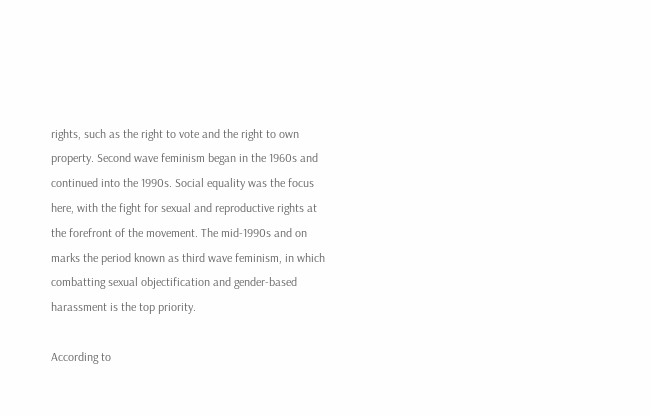rights, such as the right to vote and the right to own property. Second wave feminism began in the 1960s and continued into the 1990s. Social equality was the focus here, with the fight for sexual and reproductive rights at the forefront of the movement. The mid-1990s and on marks the period known as third wave feminism, in which combatting sexual objectification and gender-based harassment is the top priority.

According to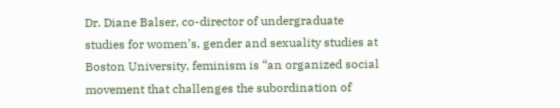Dr. Diane Balser, co-director of undergraduate studies for women’s, gender and sexuality studies at Boston University, feminism is “an organized social movement that challenges the subordination of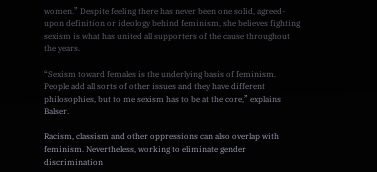women.” Despite feeling there has never been one solid, agreed-upon definition or ideology behind feminism, she believes fighting sexism is what has united all supporters of the cause throughout the years.

“Sexism toward females is the underlying basis of feminism. People add all sorts of other issues and they have different philosophies, but to me sexism has to be at the core,” explains Balser.

Racism, classism and other oppressions can also overlap with feminism. Nevertheless, working to eliminate gender discrimination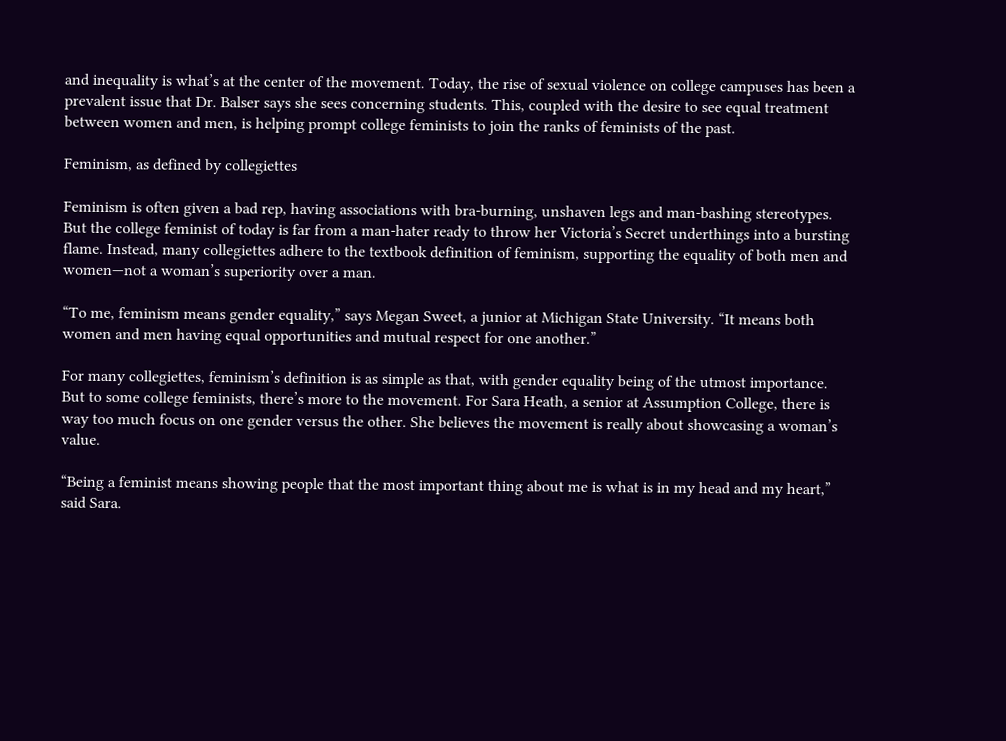and inequality is what’s at the center of the movement. Today, the rise of sexual violence on college campuses has been a prevalent issue that Dr. Balser says she sees concerning students. This, coupled with the desire to see equal treatment between women and men, is helping prompt college feminists to join the ranks of feminists of the past.

Feminism, as defined by collegiettes

Feminism is often given a bad rep, having associations with bra-burning, unshaven legs and man-bashing stereotypes. But the college feminist of today is far from a man-hater ready to throw her Victoria’s Secret underthings into a bursting flame. Instead, many collegiettes adhere to the textbook definition of feminism, supporting the equality of both men and women—not a woman’s superiority over a man.

“To me, feminism means gender equality,” says Megan Sweet, a junior at Michigan State University. “It means both women and men having equal opportunities and mutual respect for one another.”

For many collegiettes, feminism’s definition is as simple as that, with gender equality being of the utmost importance. But to some college feminists, there’s more to the movement. For Sara Heath, a senior at Assumption College, there is way too much focus on one gender versus the other. She believes the movement is really about showcasing a woman’s value.

“Being a feminist means showing people that the most important thing about me is what is in my head and my heart,” said Sara.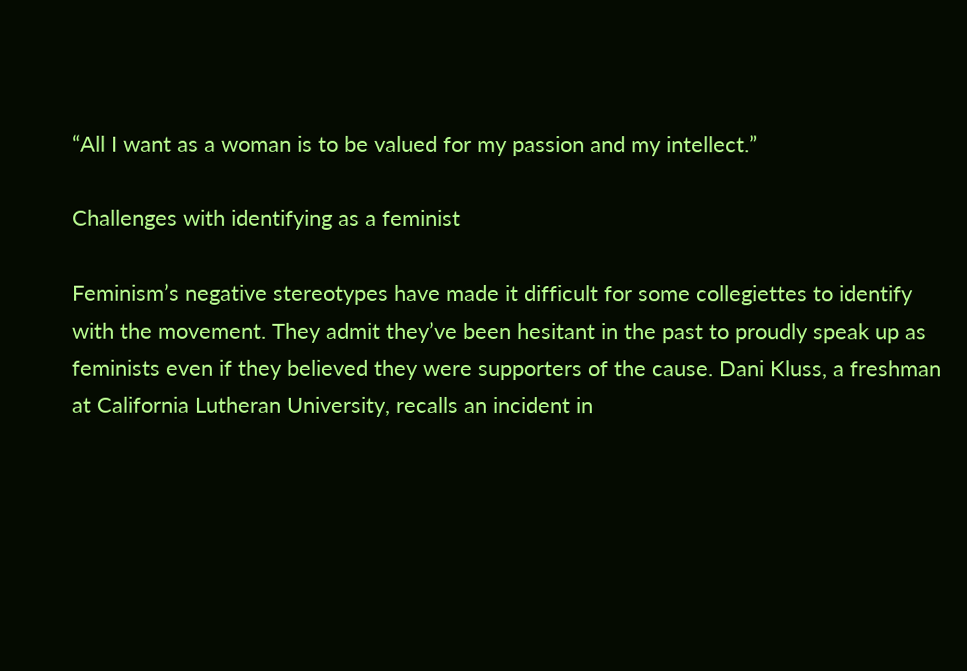“All I want as a woman is to be valued for my passion and my intellect.”

Challenges with identifying as a feminist

Feminism’s negative stereotypes have made it difficult for some collegiettes to identify with the movement. They admit they’ve been hesitant in the past to proudly speak up as feminists even if they believed they were supporters of the cause. Dani Kluss, a freshman at California Lutheran University, recalls an incident in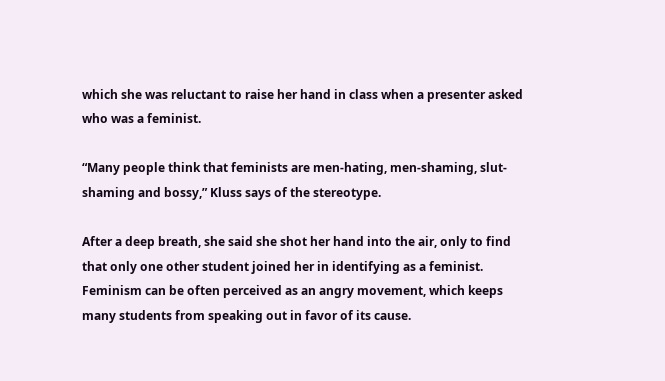which she was reluctant to raise her hand in class when a presenter asked who was a feminist.

“Many people think that feminists are men-hating, men-shaming, slut-shaming and bossy,” Kluss says of the stereotype.

After a deep breath, she said she shot her hand into the air, only to find that only one other student joined her in identifying as a feminist. Feminism can be often perceived as an angry movement, which keeps many students from speaking out in favor of its cause.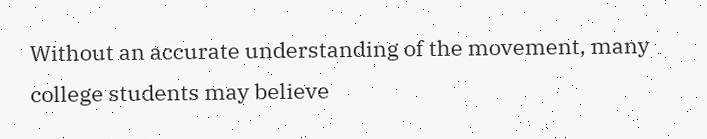Without an accurate understanding of the movement, many college students may believe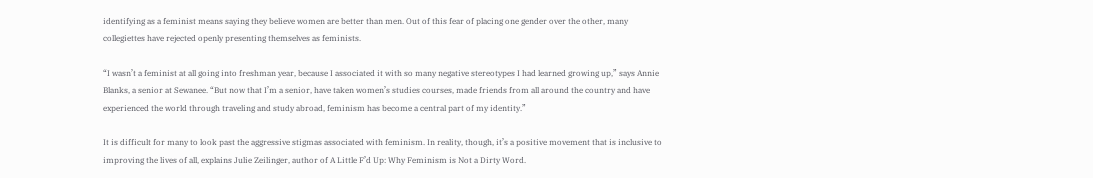identifying as a feminist means saying they believe women are better than men. Out of this fear of placing one gender over the other, many collegiettes have rejected openly presenting themselves as feminists.

“I wasn’t a feminist at all going into freshman year, because I associated it with so many negative stereotypes I had learned growing up,” says Annie Blanks, a senior at Sewanee. “But now that I’m a senior, have taken women’s studies courses, made friends from all around the country and have experienced the world through traveling and study abroad, feminism has become a central part of my identity.”

It is difficult for many to look past the aggressive stigmas associated with feminism. In reality, though, it’s a positive movement that is inclusive to improving the lives of all, explains Julie Zeilinger, author of A Little F’d Up: Why Feminism is Not a Dirty Word.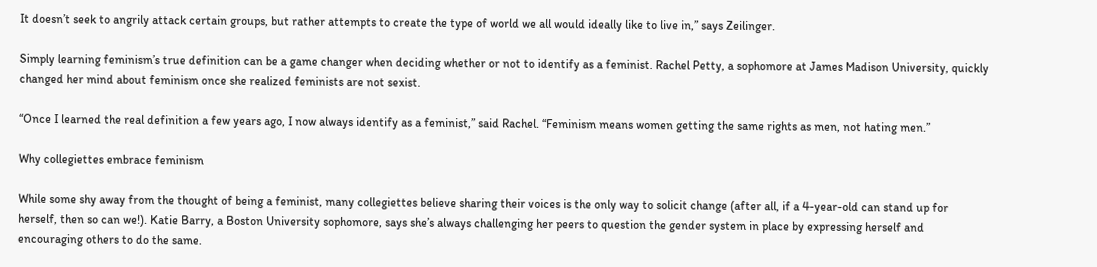It doesn’t seek to angrily attack certain groups, but rather attempts to create the type of world we all would ideally like to live in,” says Zeilinger.

Simply learning feminism’s true definition can be a game changer when deciding whether or not to identify as a feminist. Rachel Petty, a sophomore at James Madison University, quickly changed her mind about feminism once she realized feminists are not sexist.

“Once I learned the real definition a few years ago, I now always identify as a feminist,” said Rachel. “Feminism means women getting the same rights as men, not hating men.”

Why collegiettes embrace feminism

While some shy away from the thought of being a feminist, many collegiettes believe sharing their voices is the only way to solicit change (after all, if a 4-year-old can stand up for herself, then so can we!). Katie Barry, a Boston University sophomore, says she’s always challenging her peers to question the gender system in place by expressing herself and encouraging others to do the same.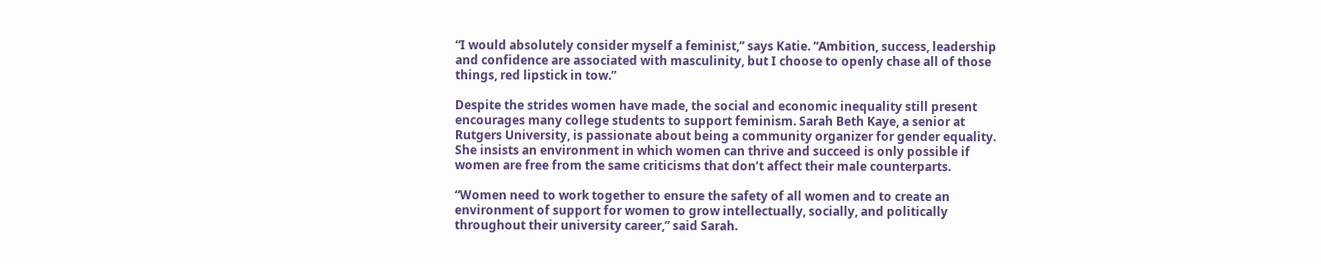“I would absolutely consider myself a feminist,” says Katie. “Ambition, success, leadership and confidence are associated with masculinity, but I choose to openly chase all of those things, red lipstick in tow.”

Despite the strides women have made, the social and economic inequality still present encourages many college students to support feminism. Sarah Beth Kaye, a senior at Rutgers University, is passionate about being a community organizer for gender equality. She insists an environment in which women can thrive and succeed is only possible if women are free from the same criticisms that don’t affect their male counterparts.

“Women need to work together to ensure the safety of all women and to create an environment of support for women to grow intellectually, socially, and politically throughout their university career,” said Sarah.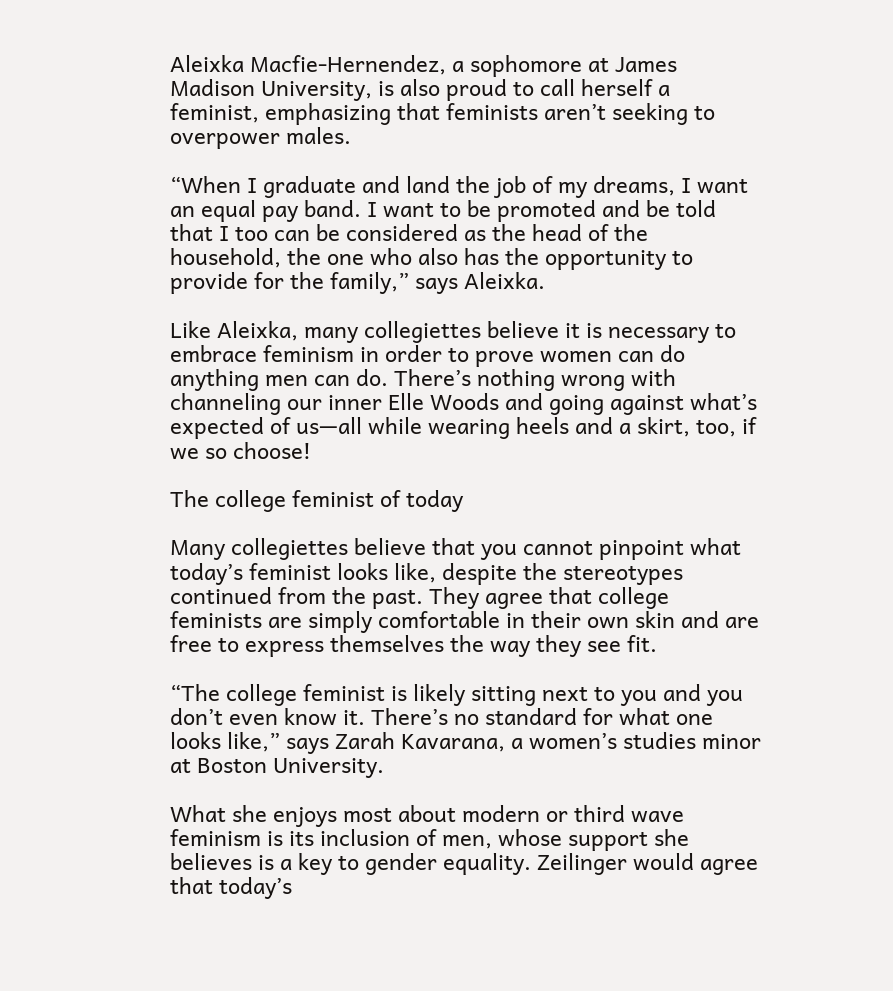Aleixka Macfie-Hernendez, a sophomore at James Madison University, is also proud to call herself a feminist, emphasizing that feminists aren’t seeking to overpower males.

“When I graduate and land the job of my dreams, I want an equal pay band. I want to be promoted and be told that I too can be considered as the head of the household, the one who also has the opportunity to provide for the family,” says Aleixka.

Like Aleixka, many collegiettes believe it is necessary to embrace feminism in order to prove women can do anything men can do. There’s nothing wrong with channeling our inner Elle Woods and going against what’s expected of us—all while wearing heels and a skirt, too, if we so choose!

The college feminist of today

Many collegiettes believe that you cannot pinpoint what today’s feminist looks like, despite the stereotypes continued from the past. They agree that college feminists are simply comfortable in their own skin and are free to express themselves the way they see fit.

“The college feminist is likely sitting next to you and you don’t even know it. There’s no standard for what one looks like,” says Zarah Kavarana, a women’s studies minor at Boston University.

What she enjoys most about modern or third wave feminism is its inclusion of men, whose support she believes is a key to gender equality. Zeilinger would agree that today’s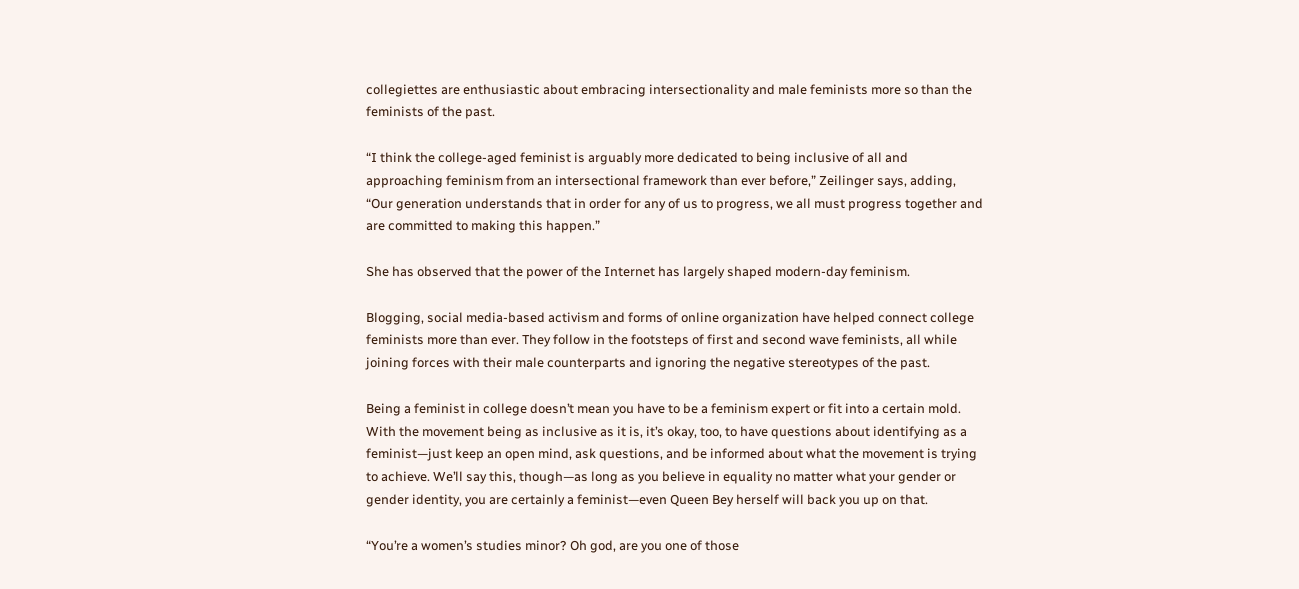collegiettes are enthusiastic about embracing intersectionality and male feminists more so than the feminists of the past.

“I think the college-aged feminist is arguably more dedicated to being inclusive of all and approaching feminism from an intersectional framework than ever before,” Zeilinger says, adding, “Our generation understands that in order for any of us to progress, we all must progress together and are committed to making this happen.”

She has observed that the power of the Internet has largely shaped modern-day feminism.

Blogging, social media-based activism and forms of online organization have helped connect college feminists more than ever. They follow in the footsteps of first and second wave feminists, all while joining forces with their male counterparts and ignoring the negative stereotypes of the past.

Being a feminist in college doesn’t mean you have to be a feminism expert or fit into a certain mold. With the movement being as inclusive as it is, it’s okay, too, to have questions about identifying as a feminist—just keep an open mind, ask questions, and be informed about what the movement is trying to achieve. We’ll say this, though—as long as you believe in equality no matter what your gender or gender identity, you are certainly a feminist—even Queen Bey herself will back you up on that.

“You’re a women’s studies minor? Oh god, are you one of those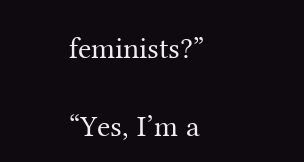feminists?”

“Yes, I’m a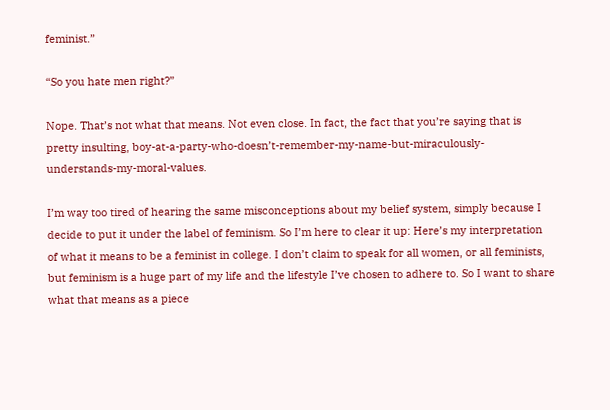feminist.”

“So you hate men right?”

Nope. That’s not what that means. Not even close. In fact, the fact that you’re saying that is pretty insulting, boy-at-a-party-who-doesn’t-remember-my-name-but-miraculously-understands-my-moral-values.

I’m way too tired of hearing the same misconceptions about my belief system, simply because I decide to put it under the label of feminism. So I’m here to clear it up: Here’s my interpretation of what it means to be a feminist in college. I don’t claim to speak for all women, or all feminists, but feminism is a huge part of my life and the lifestyle I’ve chosen to adhere to. So I want to share what that means as a piece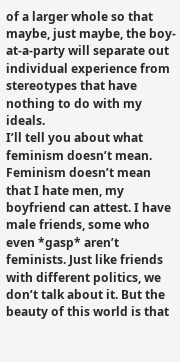of a larger whole so that maybe, just maybe, the boy-at-a-party will separate out individual experience from stereotypes that have nothing to do with my ideals.
I’ll tell you about what feminism doesn’t mean. Feminism doesn’t mean that I hate men, my boyfriend can attest. I have male friends, some who even *gasp* aren’t feminists. Just like friends with different politics, we don’t talk about it. But the beauty of this world is that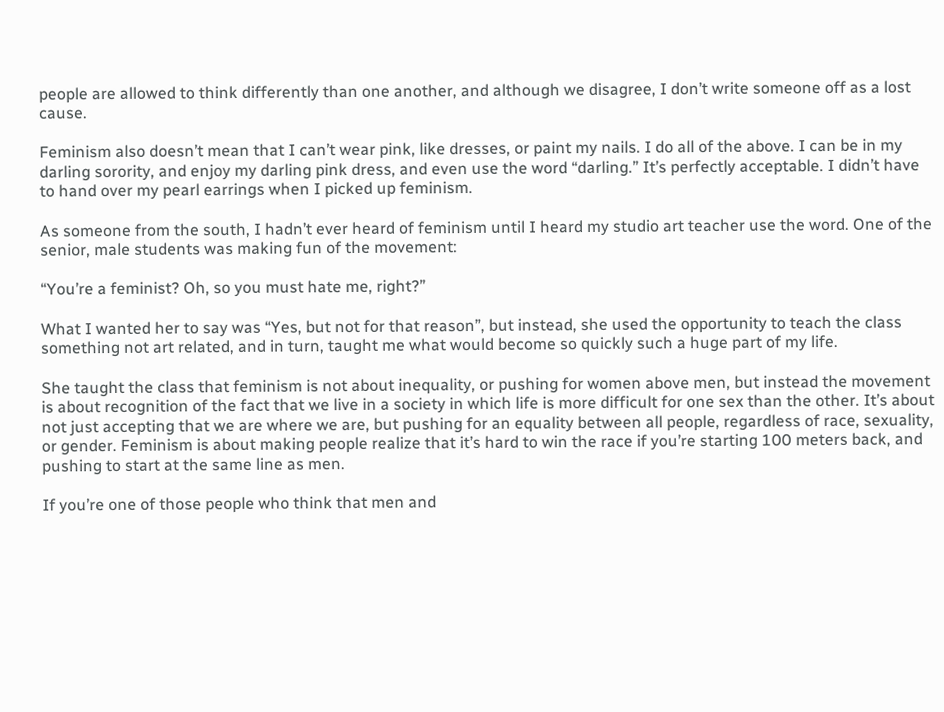people are allowed to think differently than one another, and although we disagree, I don’t write someone off as a lost cause.

Feminism also doesn’t mean that I can’t wear pink, like dresses, or paint my nails. I do all of the above. I can be in my darling sorority, and enjoy my darling pink dress, and even use the word “darling.” It’s perfectly acceptable. I didn’t have to hand over my pearl earrings when I picked up feminism.

As someone from the south, I hadn’t ever heard of feminism until I heard my studio art teacher use the word. One of the senior, male students was making fun of the movement:

“You’re a feminist? Oh, so you must hate me, right?”

What I wanted her to say was “Yes, but not for that reason”, but instead, she used the opportunity to teach the class something not art related, and in turn, taught me what would become so quickly such a huge part of my life.

She taught the class that feminism is not about inequality, or pushing for women above men, but instead the movement is about recognition of the fact that we live in a society in which life is more difficult for one sex than the other. It’s about not just accepting that we are where we are, but pushing for an equality between all people, regardless of race, sexuality, or gender. Feminism is about making people realize that it’s hard to win the race if you’re starting 100 meters back, and pushing to start at the same line as men.

If you’re one of those people who think that men and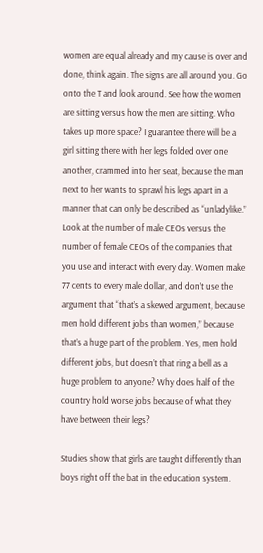women are equal already and my cause is over and done, think again. The signs are all around you. Go onto the T and look around. See how the women are sitting versus how the men are sitting. Who takes up more space? I guarantee there will be a girl sitting there with her legs folded over one another, crammed into her seat, because the man next to her wants to sprawl his legs apart in a manner that can only be described as “unladylike.” Look at the number of male CEOs versus the number of female CEOs of the companies that you use and interact with every day. Women make 77 cents to every male dollar, and don’t use the argument that “that’s a skewed argument, because men hold different jobs than women,” because that’s a huge part of the problem. Yes, men hold different jobs, but doesn’t that ring a bell as a huge problem to anyone? Why does half of the country hold worse jobs because of what they have between their legs?

Studies show that girls are taught differently than boys right off the bat in the education system.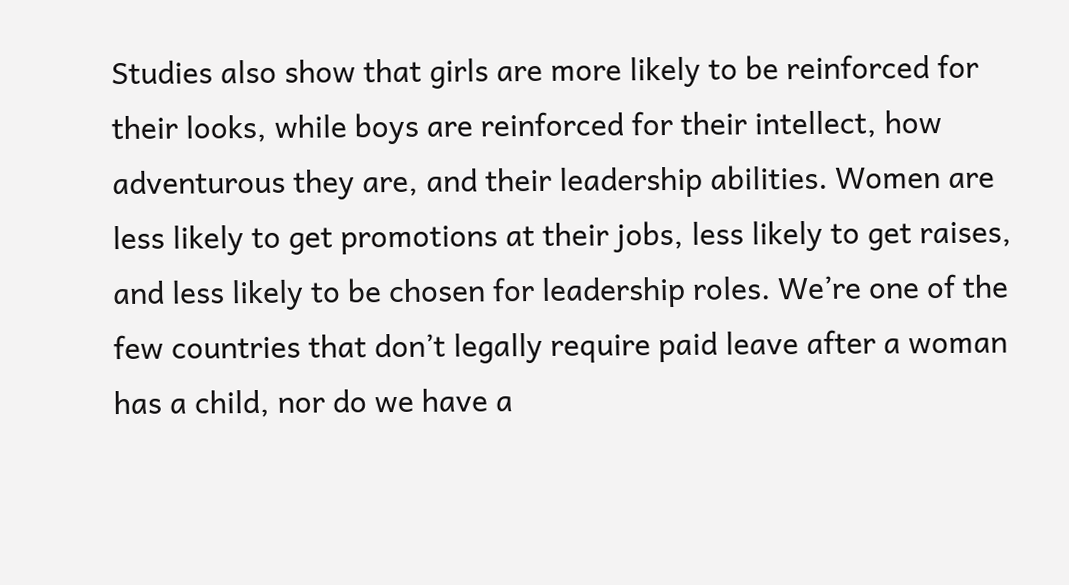Studies also show that girls are more likely to be reinforced for their looks, while boys are reinforced for their intellect, how adventurous they are, and their leadership abilities. Women are less likely to get promotions at their jobs, less likely to get raises, and less likely to be chosen for leadership roles. We’re one of the few countries that don’t legally require paid leave after a woman has a child, nor do we have a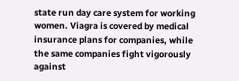state run day care system for working women. Viagra is covered by medical insurance plans for companies, while the same companies fight vigorously against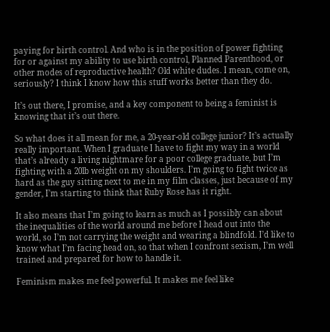paying for birth control. And who is in the position of power fighting for or against my ability to use birth control, Planned Parenthood, or other modes of reproductive health? Old white dudes. I mean, come on, seriously? I think I know how this stuff works better than they do.

It’s out there, I promise, and a key component to being a feminist is knowing that it’s out there.

So what does it all mean for me, a 20-year-old college junior? It’s actually really important. When I graduate I have to fight my way in a world that’s already a living nightmare for a poor college graduate, but I’m fighting with a 20lb weight on my shoulders. I’m going to fight twice as hard as the guy sitting next to me in my film classes, just because of my gender, I’m starting to think that Ruby Rose has it right.

It also means that I’m going to learn as much as I possibly can about the inequalities of the world around me before I head out into the world, so I’m not carrying the weight and wearing a blindfold. I’d like to know what I’m facing head on, so that when I confront sexism, I’m well trained and prepared for how to handle it.

Feminism makes me feel powerful. It makes me feel like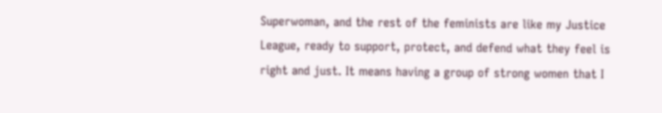Superwoman, and the rest of the feminists are like my Justice League, ready to support, protect, and defend what they feel is right and just. It means having a group of strong women that I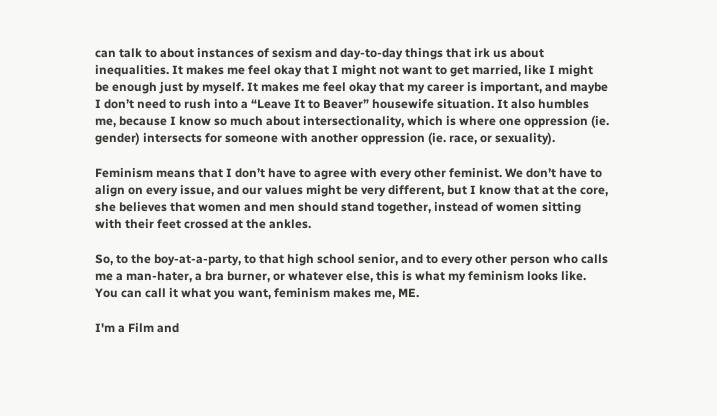can talk to about instances of sexism and day-to-day things that irk us about inequalities. It makes me feel okay that I might not want to get married, like I might be enough just by myself. It makes me feel okay that my career is important, and maybe I don’t need to rush into a “Leave It to Beaver” housewife situation. It also humbles me, because I know so much about intersectionality, which is where one oppression (ie. gender) intersects for someone with another oppression (ie. race, or sexuality).

Feminism means that I don’t have to agree with every other feminist. We don’t have to align on every issue, and our values might be very different, but I know that at the core, she believes that women and men should stand together, instead of women sitting with their feet crossed at the ankles.

So, to the boy-at-a-party, to that high school senior, and to every other person who calls me a man-hater, a bra burner, or whatever else, this is what my feminism looks like. You can call it what you want, feminism makes me, ME.

I'm a Film and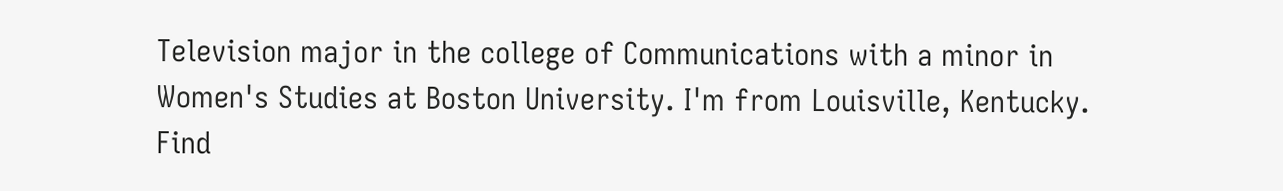Television major in the college of Communications with a minor in Women's Studies at Boston University. I'm from Louisville, Kentucky. Find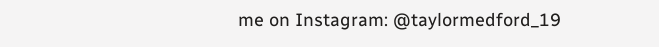me on Instagram: @taylormedford_19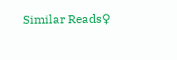Similar Reads♀